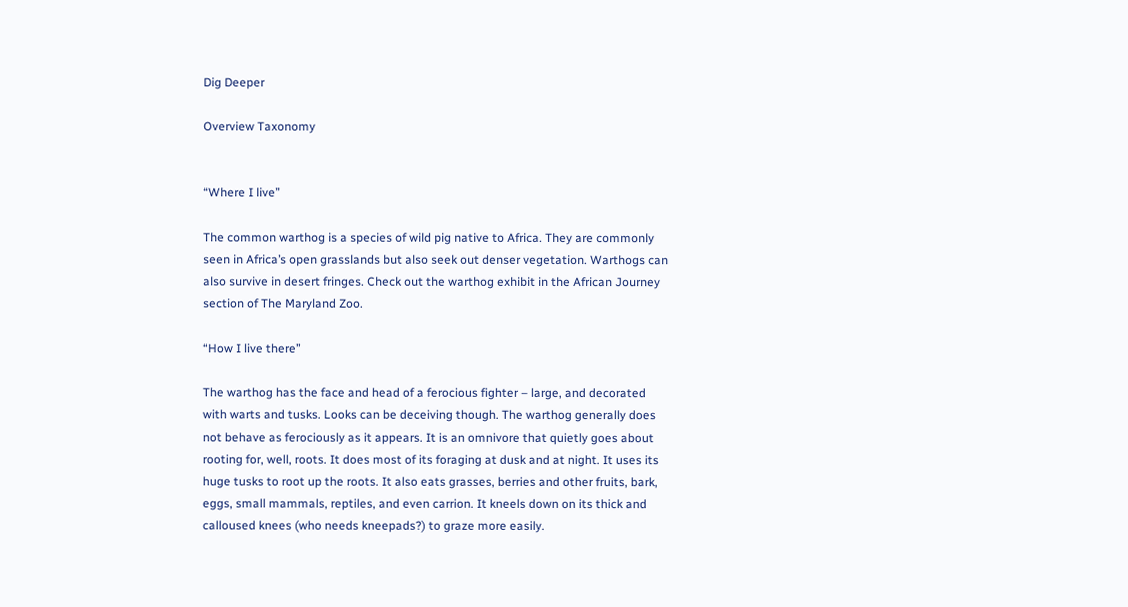Dig Deeper

Overview Taxonomy


“Where I live”

The common warthog is a species of wild pig native to Africa. They are commonly seen in Africa’s open grasslands but also seek out denser vegetation. Warthogs can also survive in desert fringes. Check out the warthog exhibit in the African Journey section of The Maryland Zoo.

“How I live there”

The warthog has the face and head of a ferocious fighter – large, and decorated with warts and tusks. Looks can be deceiving though. The warthog generally does not behave as ferociously as it appears. It is an omnivore that quietly goes about rooting for, well, roots. It does most of its foraging at dusk and at night. It uses its huge tusks to root up the roots. It also eats grasses, berries and other fruits, bark, eggs, small mammals, reptiles, and even carrion. It kneels down on its thick and calloused knees (who needs kneepads?) to graze more easily.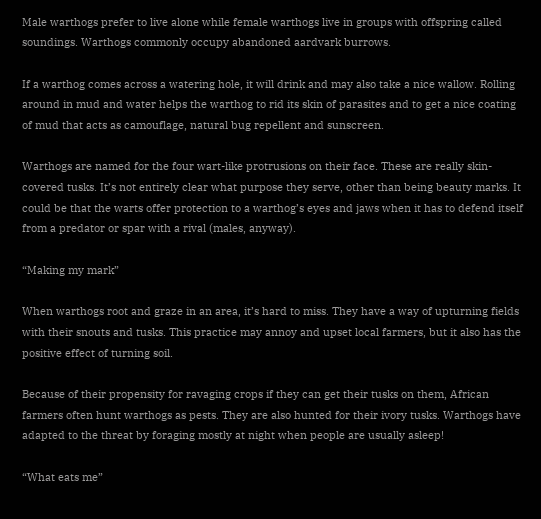Male warthogs prefer to live alone while female warthogs live in groups with offspring called soundings. Warthogs commonly occupy abandoned aardvark burrows.

If a warthog comes across a watering hole, it will drink and may also take a nice wallow. Rolling around in mud and water helps the warthog to rid its skin of parasites and to get a nice coating of mud that acts as camouflage, natural bug repellent and sunscreen.

Warthogs are named for the four wart-like protrusions on their face. These are really skin-covered tusks. It’s not entirely clear what purpose they serve, other than being beauty marks. It could be that the warts offer protection to a warthog’s eyes and jaws when it has to defend itself from a predator or spar with a rival (males, anyway).

“Making my mark”

When warthogs root and graze in an area, it’s hard to miss. They have a way of upturning fields with their snouts and tusks. This practice may annoy and upset local farmers, but it also has the positive effect of turning soil.

Because of their propensity for ravaging crops if they can get their tusks on them, African farmers often hunt warthogs as pests. They are also hunted for their ivory tusks. Warthogs have adapted to the threat by foraging mostly at night when people are usually asleep!

“What eats me”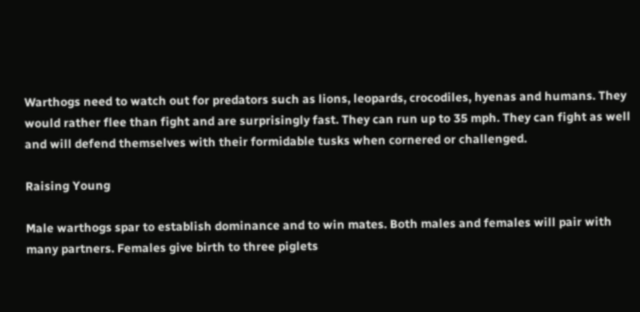Warthogs need to watch out for predators such as lions, leopards, crocodiles, hyenas and humans. They would rather flee than fight and are surprisingly fast. They can run up to 35 mph. They can fight as well and will defend themselves with their formidable tusks when cornered or challenged.

Raising Young

Male warthogs spar to establish dominance and to win mates. Both males and females will pair with many partners. Females give birth to three piglets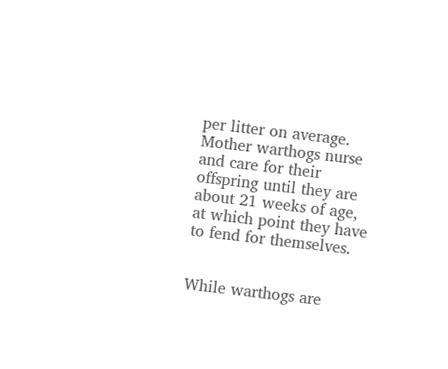per litter on average. Mother warthogs nurse and care for their offspring until they are about 21 weeks of age, at which point they have to fend for themselves.


While warthogs are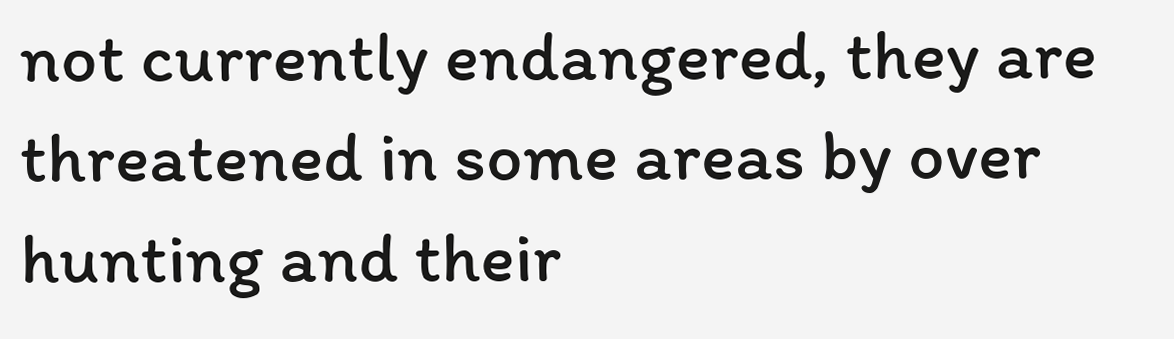not currently endangered, they are threatened in some areas by over hunting and their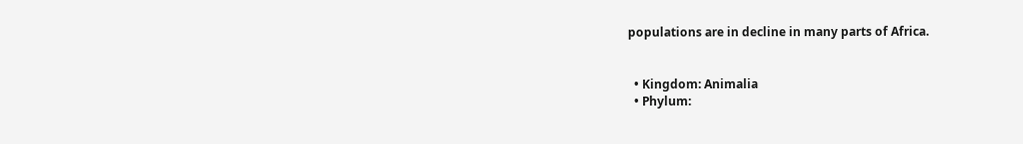populations are in decline in many parts of Africa.


  • Kingdom: Animalia
  • Phylum: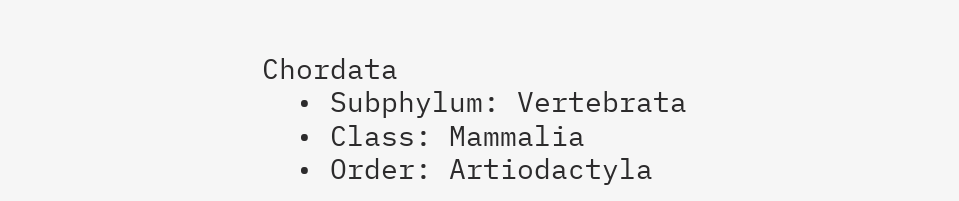Chordata
  • Subphylum: Vertebrata
  • Class: Mammalia
  • Order: Artiodactyla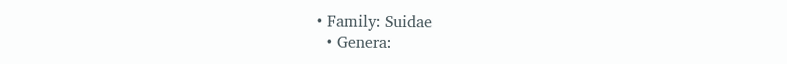• Family: Suidae
  • Genera: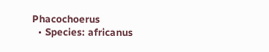Phacochoerus
  • Species: africanus